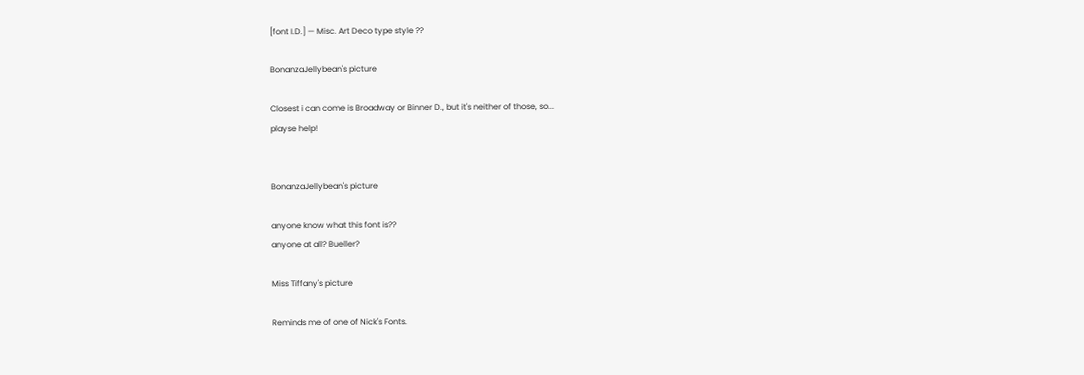[font I.D.] — Misc. Art Deco type style ??

BonanzaJellybean's picture

Closest i can come is Broadway or Binner D., but it's neither of those, so...
playse help!


BonanzaJellybean's picture

anyone know what this font is??
anyone at all? Bueller?

Miss Tiffany's picture

Reminds me of one of Nick's Fonts.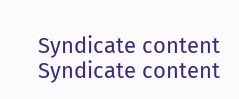Syndicate content Syndicate content